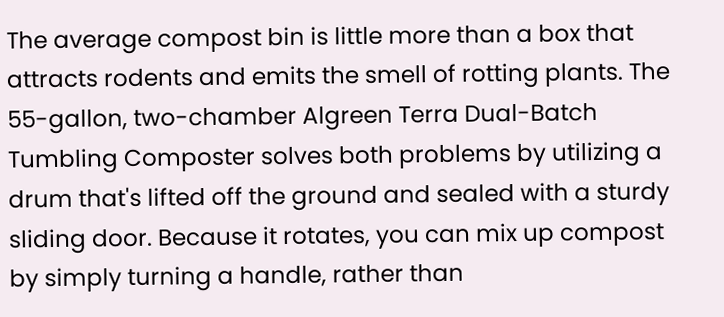The average compost bin is little more than a box that attracts rodents and emits the smell of rotting plants. The 55-gallon, two-chamber Algreen Terra Dual-Batch Tumbling Composter solves both problems by utilizing a drum that's lifted off the ground and sealed with a sturdy sliding door. Because it rotates, you can mix up compost by simply turning a handle, rather than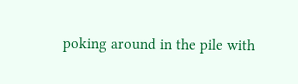poking around in the pile with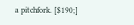a pitchfork. [$190;]